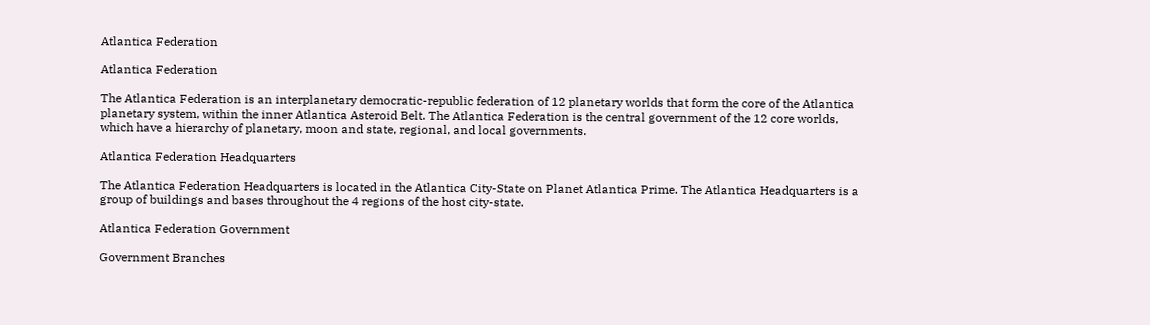Atlantica Federation

Atlantica Federation

The Atlantica Federation is an interplanetary democratic-republic federation of 12 planetary worlds that form the core of the Atlantica planetary system, within the inner Atlantica Asteroid Belt. The Atlantica Federation is the central government of the 12 core worlds, which have a hierarchy of planetary, moon and state, regional, and local governments.

Atlantica Federation Headquarters

The Atlantica Federation Headquarters is located in the Atlantica City-State on Planet Atlantica Prime. The Atlantica Headquarters is a group of buildings and bases throughout the 4 regions of the host city-state.

Atlantica Federation Government

Government Branches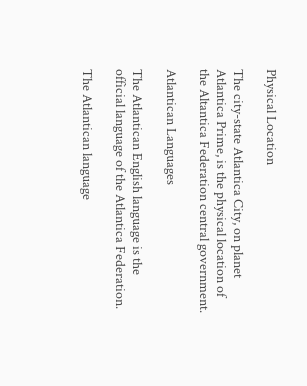Physical Location

The city-state Atlantica City, on planet Atlantica Prime, is the physical location of the Altantica Federation central government.

Atlantican Languages

The Atlantican English language is the official language of the Atlantica Federation.

The Atlantican language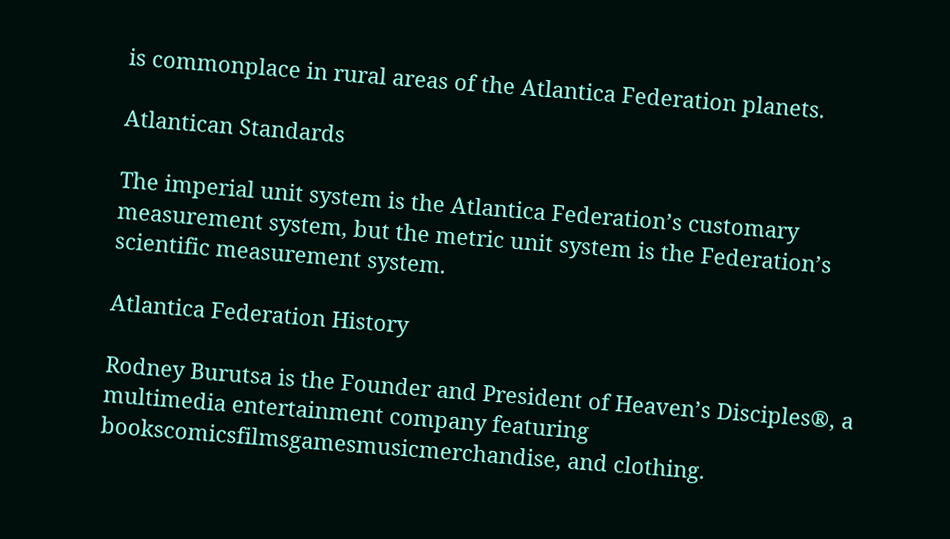is commonplace in rural areas of the Atlantica Federation planets.

Atlantican Standards

The imperial unit system is the Atlantica Federation’s customary measurement system, but the metric unit system is the Federation’s scientific measurement system.

Atlantica Federation History

Rodney Burutsa is the Founder and President of Heaven’s Disciples®, a multimedia entertainment company featuring bookscomicsfilmsgamesmusicmerchandise, and clothing.